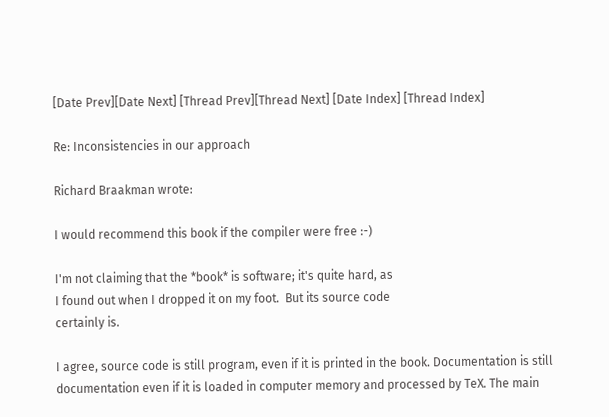[Date Prev][Date Next] [Thread Prev][Thread Next] [Date Index] [Thread Index]

Re: Inconsistencies in our approach

Richard Braakman wrote:

I would recommend this book if the compiler were free :-)

I'm not claiming that the *book* is software; it's quite hard, as
I found out when I dropped it on my foot.  But its source code
certainly is.

I agree, source code is still program, even if it is printed in the book. Documentation is still documentation even if it is loaded in computer memory and processed by TeX. The main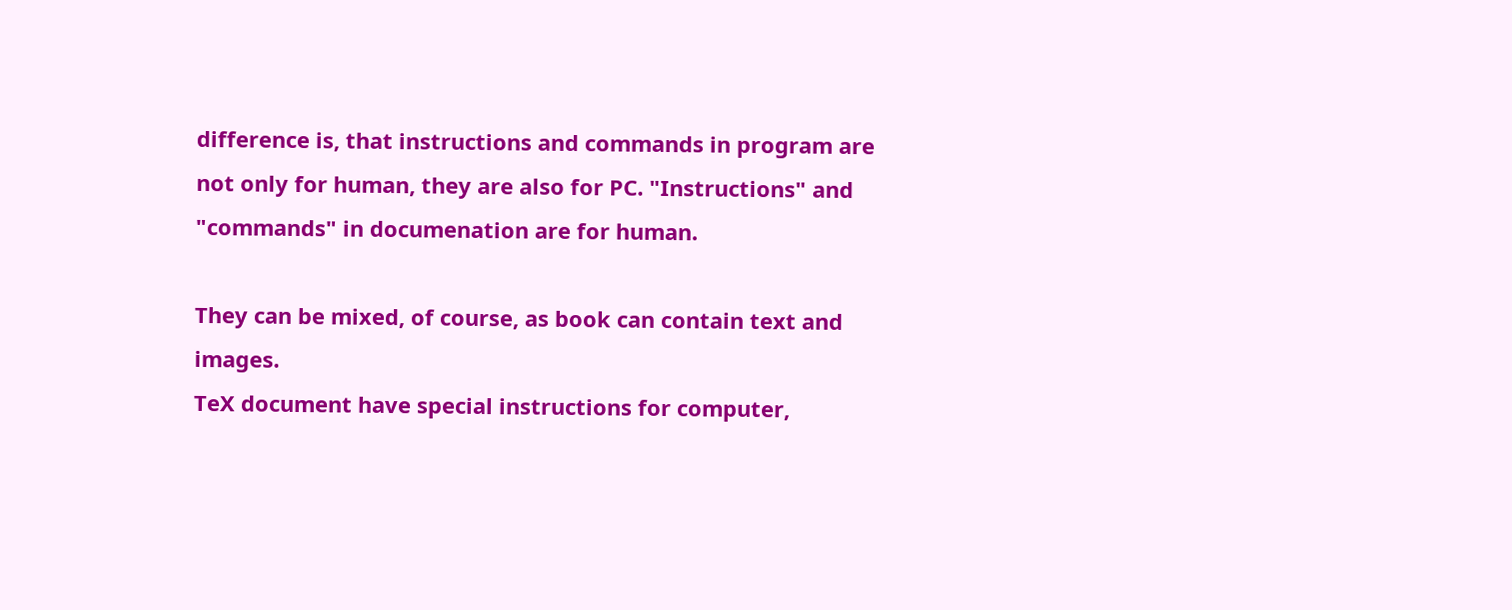difference is, that instructions and commands in program are not only for human, they are also for PC. "Instructions" and "commands" in documenation are for human.

They can be mixed, of course, as book can contain text and images.
TeX document have special instructions for computer,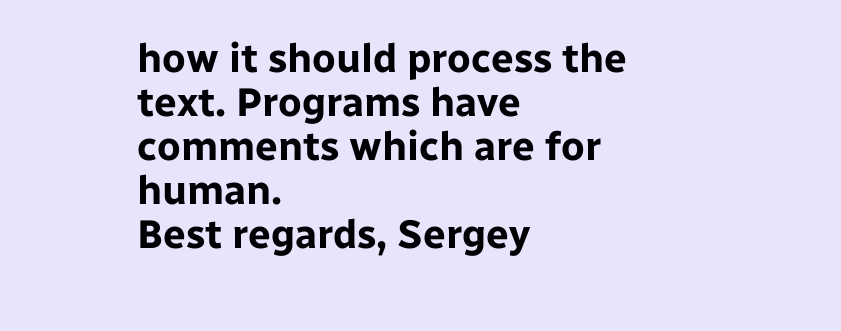how it should process the text. Programs have comments which are for human.
Best regards, Sergey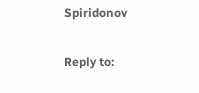Spiridonov

Reply to: